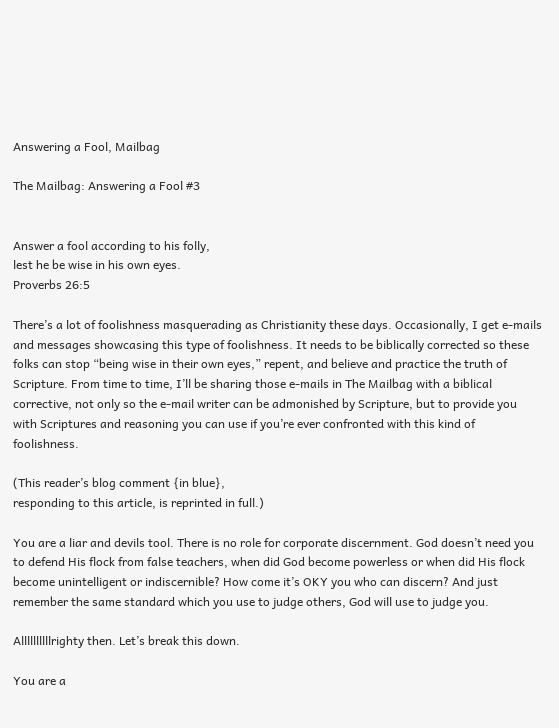Answering a Fool, Mailbag

The Mailbag: Answering a Fool #3


Answer a fool according to his folly,
lest he be wise in his own eyes.
Proverbs 26:5

There’s a lot of foolishness masquerading as Christianity these days. Occasionally, I get e-mails and messages showcasing this type of foolishness. It needs to be biblically corrected so these folks can stop “being wise in their own eyes,” repent, and believe and practice the truth of Scripture. From time to time, I’ll be sharing those e-mails in The Mailbag with a biblical corrective, not only so the e-mail writer can be admonished by Scripture, but to provide you with Scriptures and reasoning you can use if you’re ever confronted with this kind of foolishness.

(This reader’s blog comment {in blue},
responding to this article, is reprinted in full.)

You are a liar and devils tool. There is no role for corporate discernment. God doesn’t need you to defend His flock from false teachers, when did God become powerless or when did His flock become unintelligent or indiscernible? How come it’s OKY you who can discern? And just remember the same standard which you use to judge others, God will use to judge you.

Allllllllllrighty then. Let’s break this down.

You are a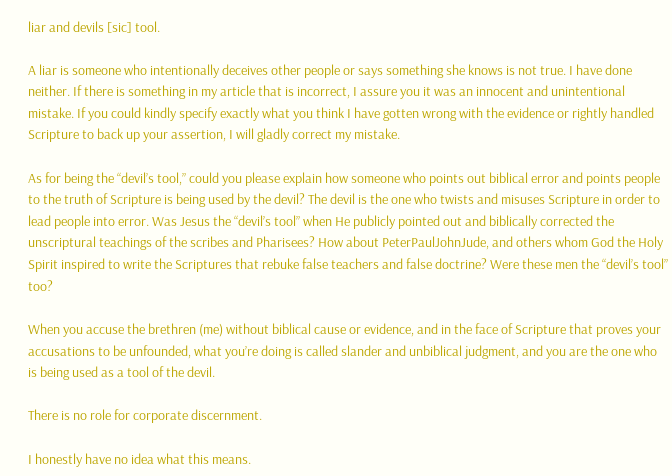liar and devils [sic] tool.

A liar is someone who intentionally deceives other people or says something she knows is not true. I have done neither. If there is something in my article that is incorrect, I assure you it was an innocent and unintentional mistake. If you could kindly specify exactly what you think I have gotten wrong with the evidence or rightly handled Scripture to back up your assertion, I will gladly correct my mistake.

As for being the “devil’s tool,” could you please explain how someone who points out biblical error and points people to the truth of Scripture is being used by the devil? The devil is the one who twists and misuses Scripture in order to lead people into error. Was Jesus the “devil’s tool” when He publicly pointed out and biblically corrected the unscriptural teachings of the scribes and Pharisees? How about PeterPaulJohnJude, and others whom God the Holy Spirit inspired to write the Scriptures that rebuke false teachers and false doctrine? Were these men the “devil’s tool” too?

When you accuse the brethren (me) without biblical cause or evidence, and in the face of Scripture that proves your accusations to be unfounded, what you’re doing is called slander and unbiblical judgment, and you are the one who is being used as a tool of the devil.

There is no role for corporate discernment.

I honestly have no idea what this means.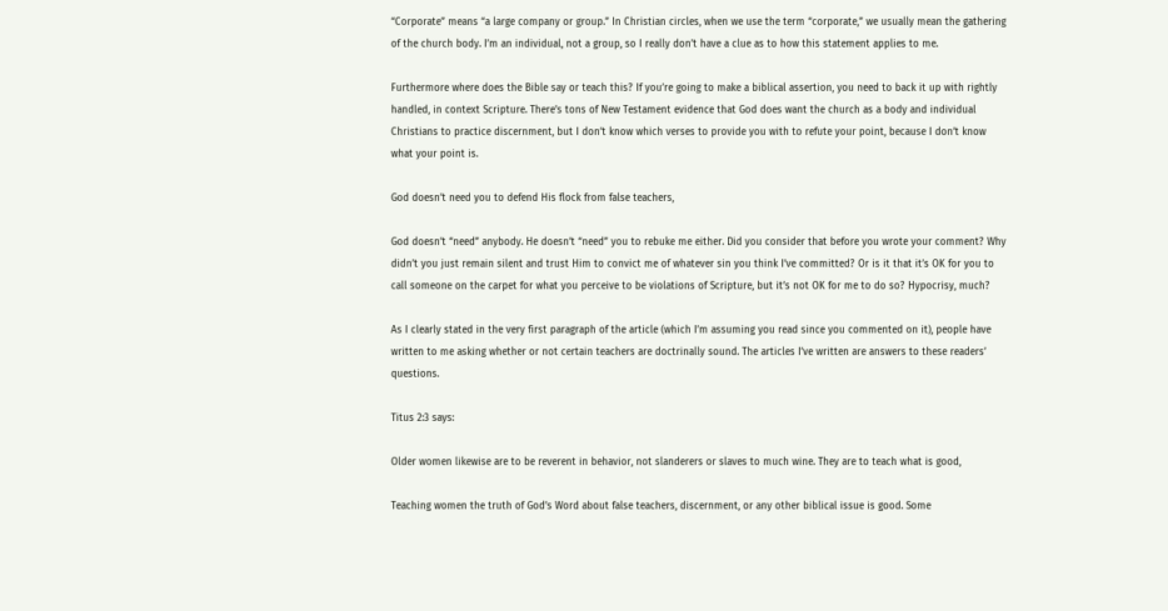“Corporate” means “a large company or group.” In Christian circles, when we use the term “corporate,” we usually mean the gathering of the church body. I’m an individual, not a group, so I really don’t have a clue as to how this statement applies to me.

Furthermore where does the Bible say or teach this? If you’re going to make a biblical assertion, you need to back it up with rightly handled, in context Scripture. There’s tons of New Testament evidence that God does want the church as a body and individual Christians to practice discernment, but I don’t know which verses to provide you with to refute your point, because I don’t know what your point is.

God doesn’t need you to defend His flock from false teachers,

God doesn’t “need” anybody. He doesn’t “need” you to rebuke me either. Did you consider that before you wrote your comment? Why didn’t you just remain silent and trust Him to convict me of whatever sin you think I’ve committed? Or is it that it’s OK for you to call someone on the carpet for what you perceive to be violations of Scripture, but it’s not OK for me to do so? Hypocrisy, much?

As I clearly stated in the very first paragraph of the article (which I’m assuming you read since you commented on it), people have written to me asking whether or not certain teachers are doctrinally sound. The articles I’ve written are answers to these readers’ questions.

Titus 2:3 says:

Older women likewise are to be reverent in behavior, not slanderers or slaves to much wine. They are to teach what is good,

Teaching women the truth of God’s Word about false teachers, discernment, or any other biblical issue is good. Some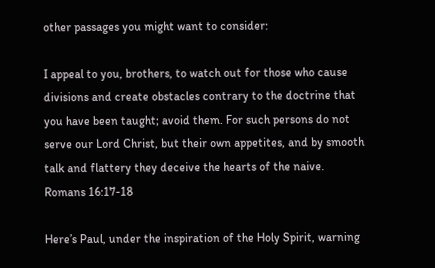other passages you might want to consider:

I appeal to you, brothers, to watch out for those who cause divisions and create obstacles contrary to the doctrine that you have been taught; avoid them. For such persons do not serve our Lord Christ, but their own appetites, and by smooth talk and flattery they deceive the hearts of the naive.
Romans 16:17-18

Here’s Paul, under the inspiration of the Holy Spirit, warning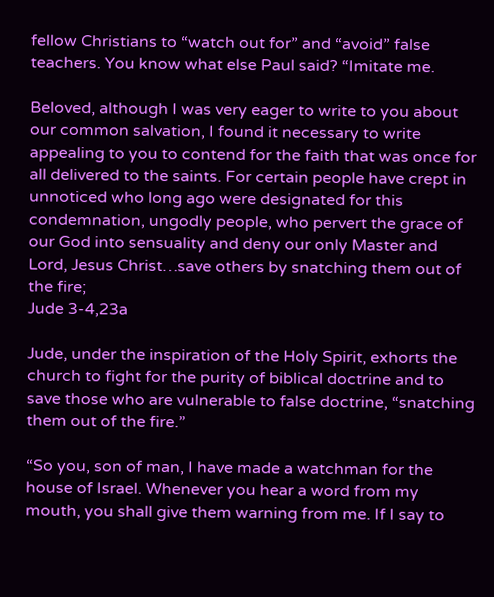fellow Christians to “watch out for” and “avoid” false teachers. You know what else Paul said? “Imitate me.

Beloved, although I was very eager to write to you about our common salvation, I found it necessary to write appealing to you to contend for the faith that was once for all delivered to the saints. For certain people have crept in unnoticed who long ago were designated for this condemnation, ungodly people, who pervert the grace of our God into sensuality and deny our only Master and Lord, Jesus Christ…save others by snatching them out of the fire;
Jude 3-4,23a

Jude, under the inspiration of the Holy Spirit, exhorts the church to fight for the purity of biblical doctrine and to save those who are vulnerable to false doctrine, “snatching them out of the fire.”

“So you, son of man, I have made a watchman for the house of Israel. Whenever you hear a word from my mouth, you shall give them warning from me. If I say to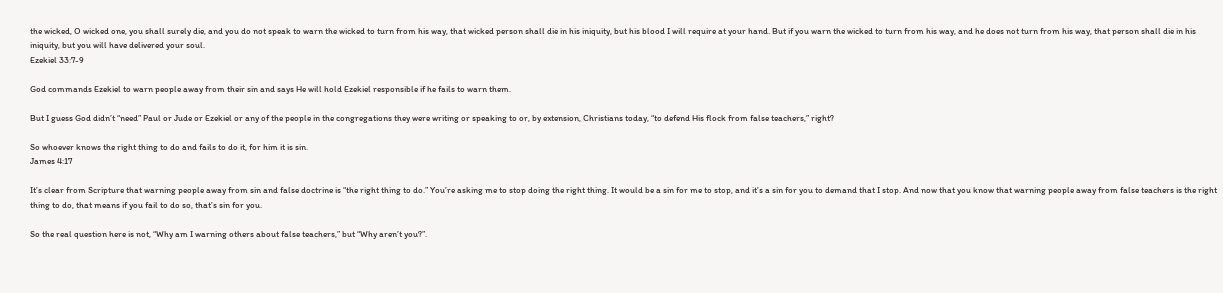the wicked, O wicked one, you shall surely die, and you do not speak to warn the wicked to turn from his way, that wicked person shall die in his iniquity, but his blood I will require at your hand. But if you warn the wicked to turn from his way, and he does not turn from his way, that person shall die in his iniquity, but you will have delivered your soul.
Ezekiel 33:7-9

God commands Ezekiel to warn people away from their sin and says He will hold Ezekiel responsible if he fails to warn them.

But I guess God didn’t “need” Paul or Jude or Ezekiel or any of the people in the congregations they were writing or speaking to or, by extension, Christians today, “to defend His flock from false teachers,” right?

So whoever knows the right thing to do and fails to do it, for him it is sin.
James 4:17

It’s clear from Scripture that warning people away from sin and false doctrine is “the right thing to do.” You’re asking me to stop doing the right thing. It would be a sin for me to stop, and it’s a sin for you to demand that I stop. And now that you know that warning people away from false teachers is the right thing to do, that means if you fail to do so, that’s sin for you.

So the real question here is not, “Why am I warning others about false teachers,” but “Why aren’t you?”.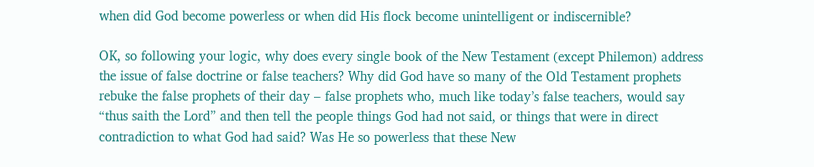when did God become powerless or when did His flock become unintelligent or indiscernible?

OK, so following your logic, why does every single book of the New Testament (except Philemon) address the issue of false doctrine or false teachers? Why did God have so many of the Old Testament prophets rebuke the false prophets of their day – false prophets who, much like today’s false teachers, would say “thus saith the Lord” and then tell the people things God had not said, or things that were in direct contradiction to what God had said? Was He so powerless that these New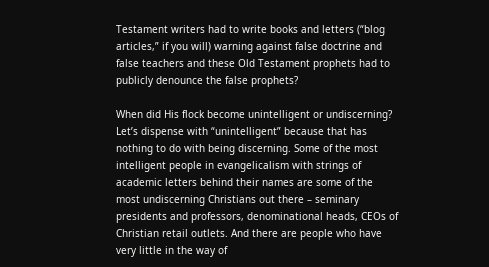Testament writers had to write books and letters (“blog articles,” if you will) warning against false doctrine and false teachers and these Old Testament prophets had to publicly denounce the false prophets?

When did His flock become unintelligent or undiscerning? Let’s dispense with “unintelligent” because that has nothing to do with being discerning. Some of the most intelligent people in evangelicalism with strings of academic letters behind their names are some of the most undiscerning Christians out there – seminary presidents and professors, denominational heads, CEOs of Christian retail outlets. And there are people who have very little in the way of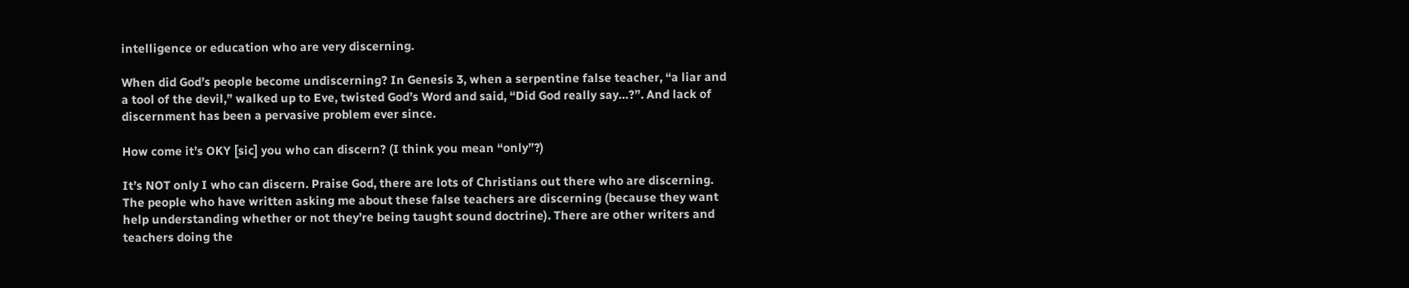intelligence or education who are very discerning.

When did God’s people become undiscerning? In Genesis 3, when a serpentine false teacher, “a liar and a tool of the devil,” walked up to Eve, twisted God’s Word and said, “Did God really say…?”. And lack of discernment has been a pervasive problem ever since.

How come it’s OKY [sic] you who can discern? (I think you mean “only”?)

It’s NOT only I who can discern. Praise God, there are lots of Christians out there who are discerning. The people who have written asking me about these false teachers are discerning (because they want help understanding whether or not they’re being taught sound doctrine). There are other writers and teachers doing the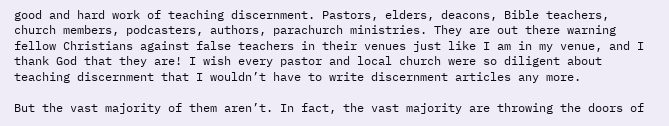good and hard work of teaching discernment. Pastors, elders, deacons, Bible teachers, church members, podcasters, authors, parachurch ministries. They are out there warning fellow Christians against false teachers in their venues just like I am in my venue, and I thank God that they are! I wish every pastor and local church were so diligent about teaching discernment that I wouldn’t have to write discernment articles any more.

But the vast majority of them aren’t. In fact, the vast majority are throwing the doors of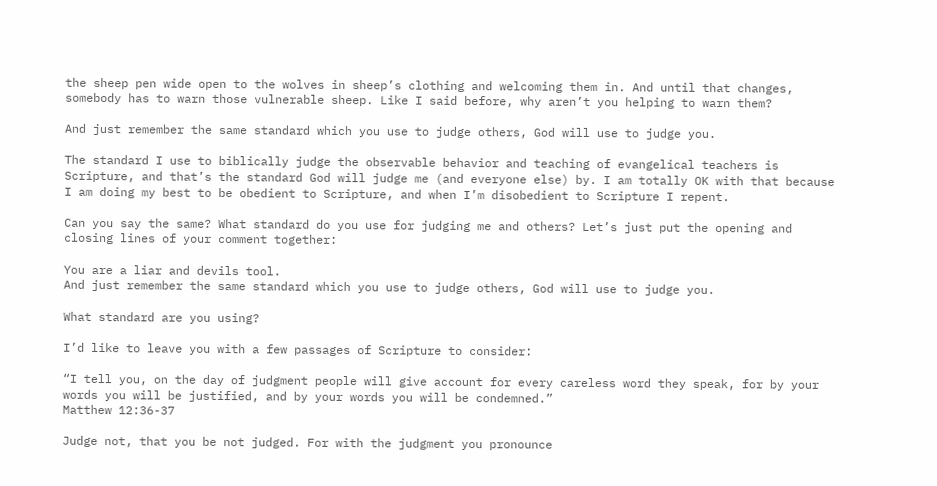the sheep pen wide open to the wolves in sheep’s clothing and welcoming them in. And until that changes, somebody has to warn those vulnerable sheep. Like I said before, why aren’t you helping to warn them?

And just remember the same standard which you use to judge others, God will use to judge you.

The standard I use to biblically judge the observable behavior and teaching of evangelical teachers is Scripture, and that’s the standard God will judge me (and everyone else) by. I am totally OK with that because I am doing my best to be obedient to Scripture, and when I’m disobedient to Scripture I repent.

Can you say the same? What standard do you use for judging me and others? Let’s just put the opening and closing lines of your comment together:

You are a liar and devils tool.
And just remember the same standard which you use to judge others, God will use to judge you.

What standard are you using?

I’d like to leave you with a few passages of Scripture to consider:

“I tell you, on the day of judgment people will give account for every careless word they speak, for by your words you will be justified, and by your words you will be condemned.”
Matthew 12:36-37

Judge not, that you be not judged. For with the judgment you pronounce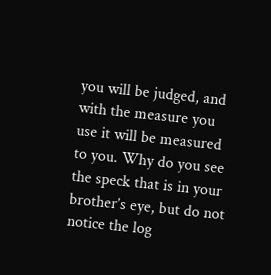you will be judged, and with the measure you use it will be measured to you. Why do you see the speck that is in your brother’s eye, but do not notice the log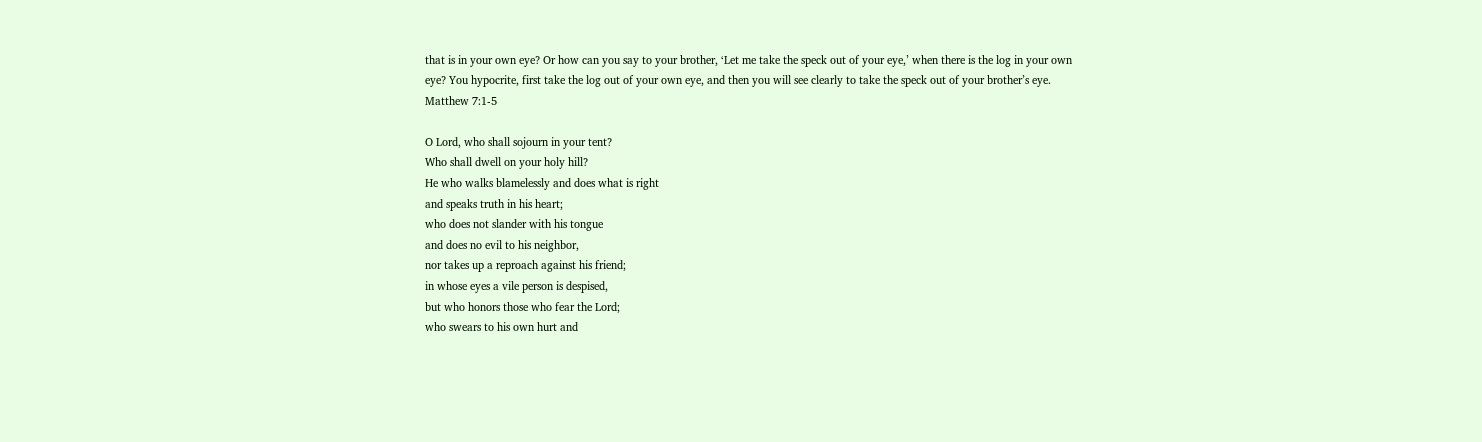that is in your own eye? Or how can you say to your brother, ‘Let me take the speck out of your eye,’ when there is the log in your own eye? You hypocrite, first take the log out of your own eye, and then you will see clearly to take the speck out of your brother’s eye.
Matthew 7:1-5

O Lord, who shall sojourn in your tent?
Who shall dwell on your holy hill?
He who walks blamelessly and does what is right
and speaks truth in his heart;
who does not slander with his tongue
and does no evil to his neighbor,
nor takes up a reproach against his friend;
in whose eyes a vile person is despised,
but who honors those who fear the Lord;
who swears to his own hurt and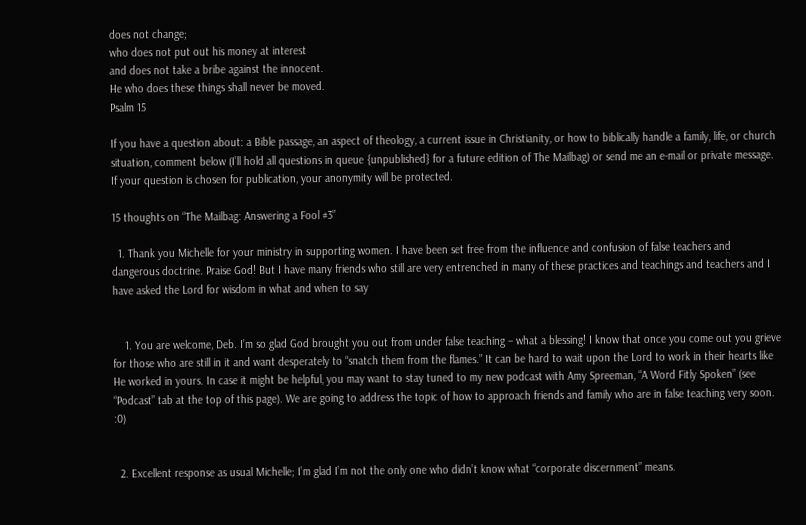does not change;
who does not put out his money at interest
and does not take a bribe against the innocent.
He who does these things shall never be moved.
Psalm 15

If you have a question about: a Bible passage, an aspect of theology, a current issue in Christianity, or how to biblically handle a family, life, or church situation, comment below (I’ll hold all questions in queue {unpublished} for a future edition of The Mailbag) or send me an e-mail or private message. If your question is chosen for publication, your anonymity will be protected.

15 thoughts on “The Mailbag: Answering a Fool #3”

  1. Thank you Michelle for your ministry in supporting women. I have been set free from the influence and confusion of false teachers and dangerous doctrine. Praise God! But I have many friends who still are very entrenched in many of these practices and teachings and teachers and I have asked the Lord for wisdom in what and when to say


    1. You are welcome, Deb. I’m so glad God brought you out from under false teaching – what a blessing! I know that once you come out you grieve for those who are still in it and want desperately to “snatch them from the flames.” It can be hard to wait upon the Lord to work in their hearts like He worked in yours. In case it might be helpful, you may want to stay tuned to my new podcast with Amy Spreeman, “A Word Fitly Spoken” (see “Podcast” tab at the top of this page). We are going to address the topic of how to approach friends and family who are in false teaching very soon. :0)


  2. Excellent response as usual Michelle; I’m glad I’m not the only one who didn’t know what “corporate discernment” means.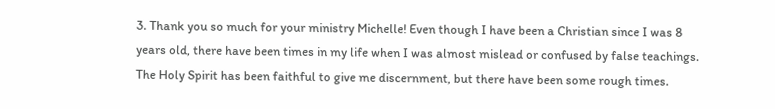3. Thank you so much for your ministry Michelle! Even though I have been a Christian since I was 8 years old, there have been times in my life when I was almost mislead or confused by false teachings. The Holy Spirit has been faithful to give me discernment, but there have been some rough times.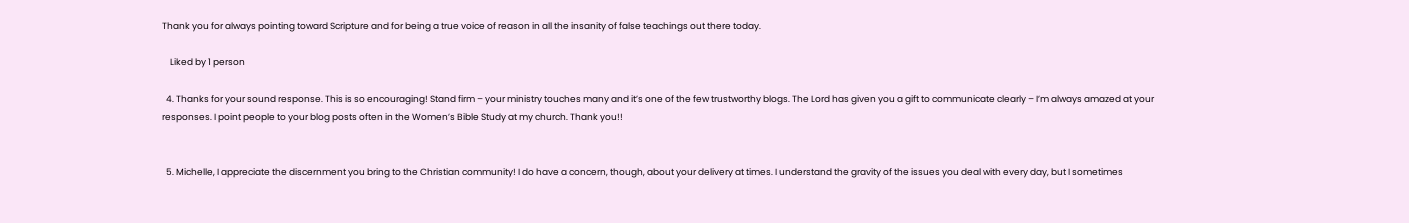Thank you for always pointing toward Scripture and for being a true voice of reason in all the insanity of false teachings out there today.

    Liked by 1 person

  4. Thanks for your sound response. This is so encouraging! Stand firm – your ministry touches many and it’s one of the few trustworthy blogs. The Lord has given you a gift to communicate clearly – I’m always amazed at your responses. I point people to your blog posts often in the Women’s Bible Study at my church. Thank you!!


  5. Michelle, I appreciate the discernment you bring to the Christian community! I do have a concern, though, about your delivery at times. I understand the gravity of the issues you deal with every day, but I sometimes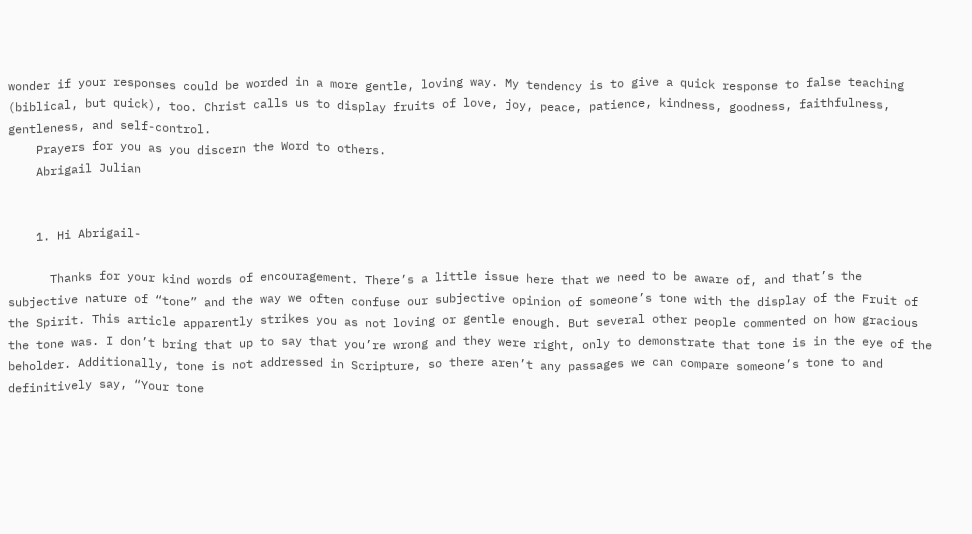wonder if your responses could be worded in a more gentle, loving way. My tendency is to give a quick response to false teaching (biblical, but quick), too. Christ calls us to display fruits of love, joy, peace, patience, kindness, goodness, faithfulness, gentleness, and self-control.
    Prayers for you as you discern the Word to others.
    Abrigail Julian


    1. Hi Abrigail-

      Thanks for your kind words of encouragement. There’s a little issue here that we need to be aware of, and that’s the subjective nature of “tone” and the way we often confuse our subjective opinion of someone’s tone with the display of the Fruit of the Spirit. This article apparently strikes you as not loving or gentle enough. But several other people commented on how gracious the tone was. I don’t bring that up to say that you’re wrong and they were right, only to demonstrate that tone is in the eye of the beholder. Additionally, tone is not addressed in Scripture, so there aren’t any passages we can compare someone’s tone to and definitively say, “Your tone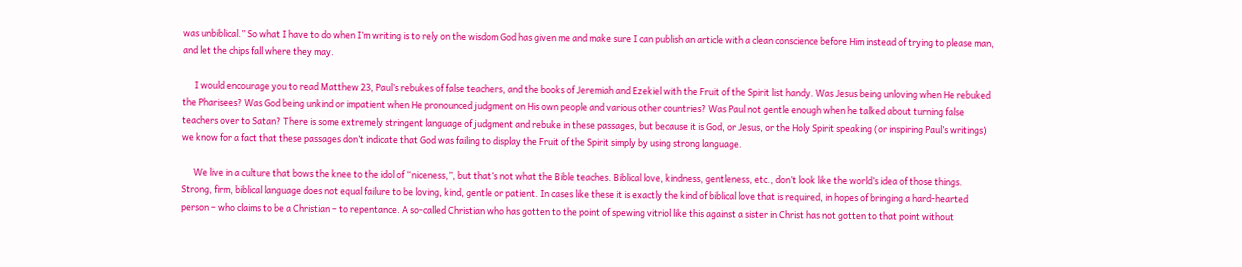was unbiblical.” So what I have to do when I’m writing is to rely on the wisdom God has given me and make sure I can publish an article with a clean conscience before Him instead of trying to please man, and let the chips fall where they may.

      I would encourage you to read Matthew 23, Paul’s rebukes of false teachers, and the books of Jeremiah and Ezekiel with the Fruit of the Spirit list handy. Was Jesus being unloving when He rebuked the Pharisees? Was God being unkind or impatient when He pronounced judgment on His own people and various other countries? Was Paul not gentle enough when he talked about turning false teachers over to Satan? There is some extremely stringent language of judgment and rebuke in these passages, but because it is God, or Jesus, or the Holy Spirit speaking (or inspiring Paul’s writings) we know for a fact that these passages don’t indicate that God was failing to display the Fruit of the Spirit simply by using strong language.

      We live in a culture that bows the knee to the idol of “niceness,”, but that’s not what the Bible teaches. Biblical love, kindness, gentleness, etc., don’t look like the world’s idea of those things. Strong, firm, biblical language does not equal failure to be loving, kind, gentle or patient. In cases like these it is exactly the kind of biblical love that is required, in hopes of bringing a hard-hearted person – who claims to be a Christian – to repentance. A so-called Christian who has gotten to the point of spewing vitriol like this against a sister in Christ has not gotten to that point without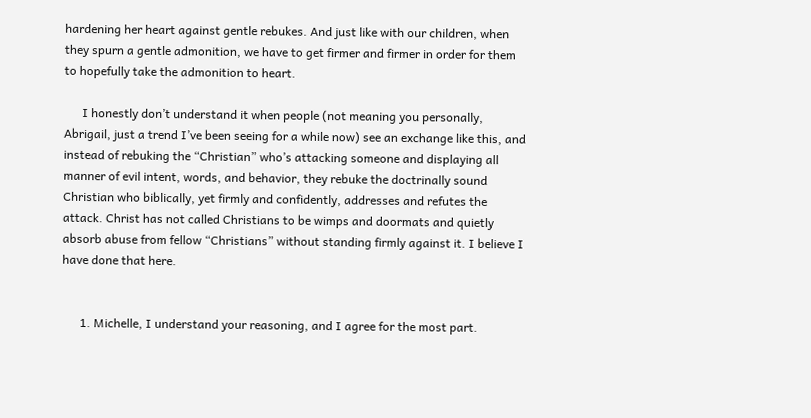hardening her heart against gentle rebukes. And just like with our children, when they spurn a gentle admonition, we have to get firmer and firmer in order for them to hopefully take the admonition to heart.

      I honestly don’t understand it when people (not meaning you personally, Abrigail, just a trend I’ve been seeing for a while now) see an exchange like this, and instead of rebuking the “Christian” who’s attacking someone and displaying all manner of evil intent, words, and behavior, they rebuke the doctrinally sound Christian who biblically, yet firmly and confidently, addresses and refutes the attack. Christ has not called Christians to be wimps and doormats and quietly absorb abuse from fellow “Christians” without standing firmly against it. I believe I have done that here.


      1. Michelle, I understand your reasoning, and I agree for the most part.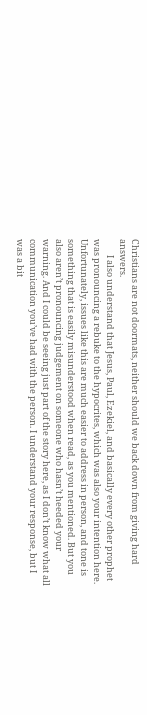Christians are not doormats, neither should we back down from giving hard answers.
        I also understand that Jesus, Paul, Ezekiel, and basically every other prophet was pronouncing a rebuke to the hypocrites, which was also your intention here. Unfortunately, issues like this are much easier to address in person, and tone is something that is easily misunderstood when read, as you mentioned. But you also aren’t pronouncing judgement on someone who hasn’t heeded your warning. And I could be seeing just part of the story here, as I don’t know what all communication you’ve had with the person. I understand your response, but I was a bit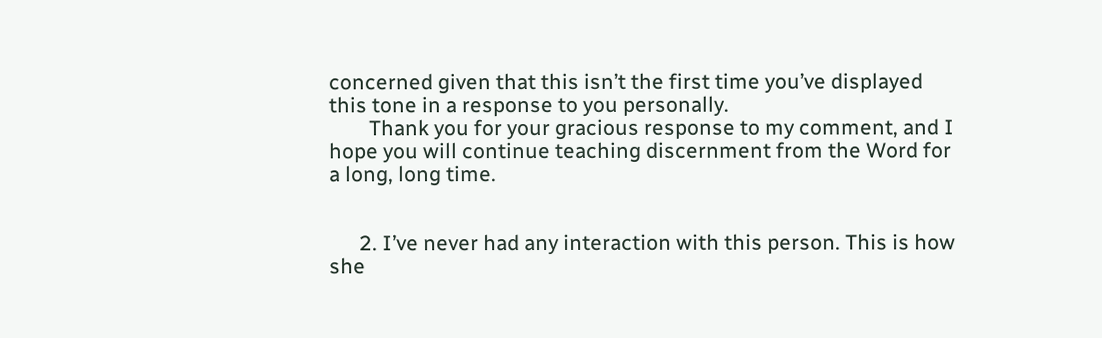concerned given that this isn’t the first time you’ve displayed this tone in a response to you personally.
        Thank you for your gracious response to my comment, and I hope you will continue teaching discernment from the Word for a long, long time.


      2. I’ve never had any interaction with this person. This is how she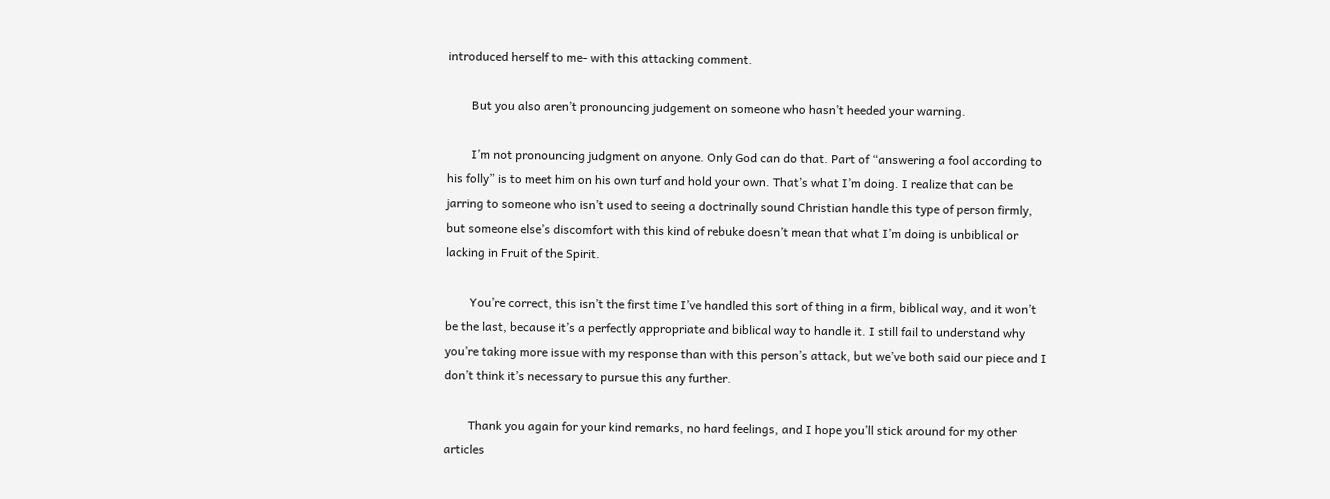introduced herself to me- with this attacking comment.

        But you also aren’t pronouncing judgement on someone who hasn’t heeded your warning.

        I’m not pronouncing judgment on anyone. Only God can do that. Part of “answering a fool according to his folly” is to meet him on his own turf and hold your own. That’s what I’m doing. I realize that can be jarring to someone who isn’t used to seeing a doctrinally sound Christian handle this type of person firmly, but someone else’s discomfort with this kind of rebuke doesn’t mean that what I’m doing is unbiblical or lacking in Fruit of the Spirit.

        You’re correct, this isn’t the first time I’ve handled this sort of thing in a firm, biblical way, and it won’t be the last, because it’s a perfectly appropriate and biblical way to handle it. I still fail to understand why you’re taking more issue with my response than with this person’s attack, but we’ve both said our piece and I don’t think it’s necessary to pursue this any further.

        Thank you again for your kind remarks, no hard feelings, and I hope you’ll stick around for my other articles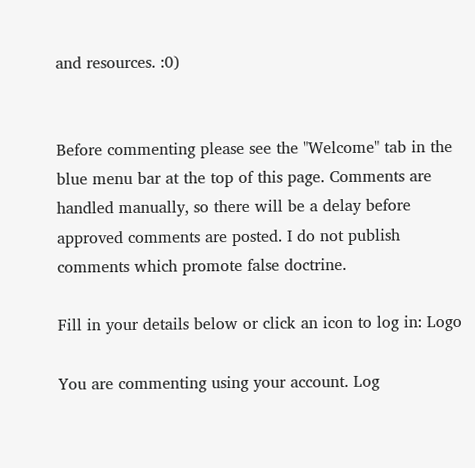and resources. :0)


Before commenting please see the "Welcome" tab in the blue menu bar at the top of this page. Comments are handled manually, so there will be a delay before approved comments are posted. I do not publish comments which promote false doctrine.

Fill in your details below or click an icon to log in: Logo

You are commenting using your account. Log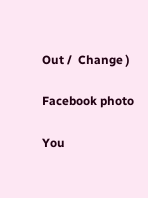Out /  Change )

Facebook photo

You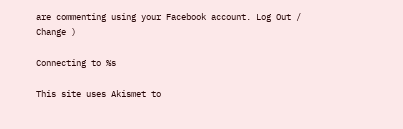are commenting using your Facebook account. Log Out /  Change )

Connecting to %s

This site uses Akismet to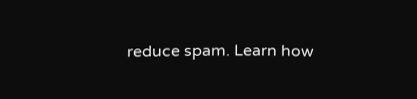reduce spam. Learn how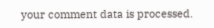your comment data is processed.